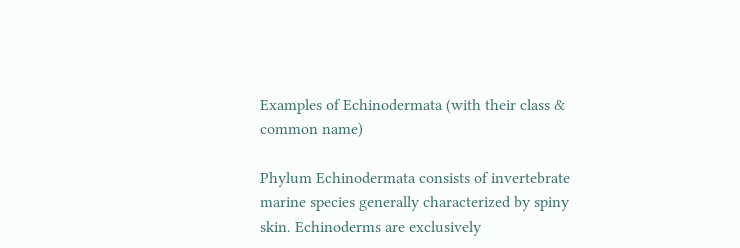Examples of Echinodermata (with their class & common name)

Phylum Echinodermata consists of invertebrate marine species generally characterized by spiny skin. Echinoderms are exclusively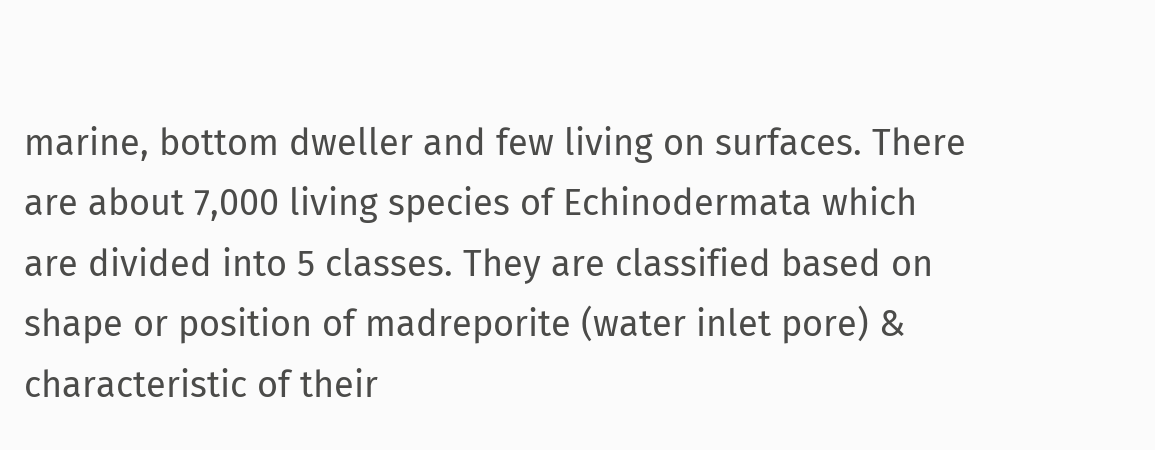marine, bottom dweller and few living on surfaces. There are about 7,000 living species of Echinodermata which are divided into 5 classes. They are classified based on shape or position of madreporite (water inlet pore) & characteristic of their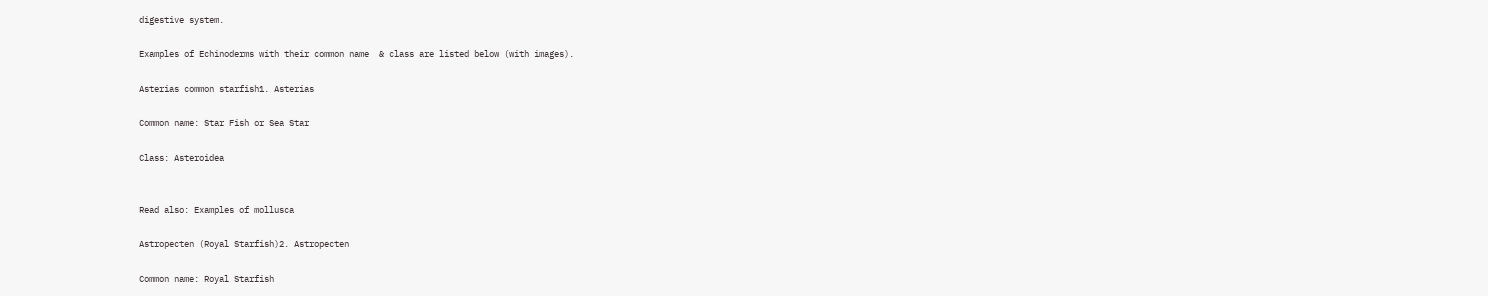digestive system.

Examples of Echinoderms with their common name  & class are listed below (with images).

Asterias common starfish1. Asterias

Common name: Star Fish or Sea Star

Class: Asteroidea


Read also: Examples of mollusca

Astropecten (Royal Starfish)2. Astropecten

Common name: Royal Starfish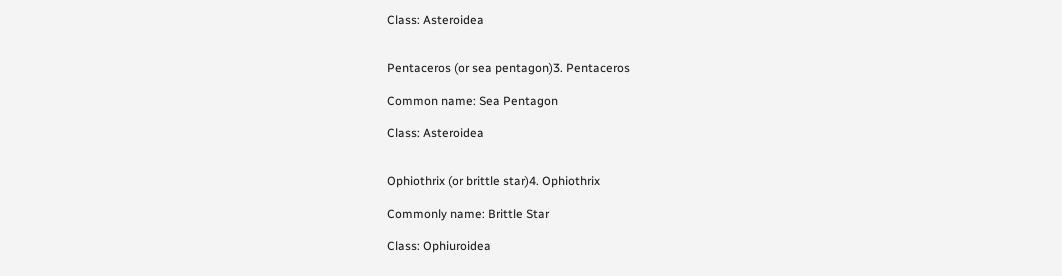Class: Asteroidea


Pentaceros (or sea pentagon)3. Pentaceros

Common name: Sea Pentagon

Class: Asteroidea


Ophiothrix (or brittle star)4. Ophiothrix

Commonly name: Brittle Star

Class: Ophiuroidea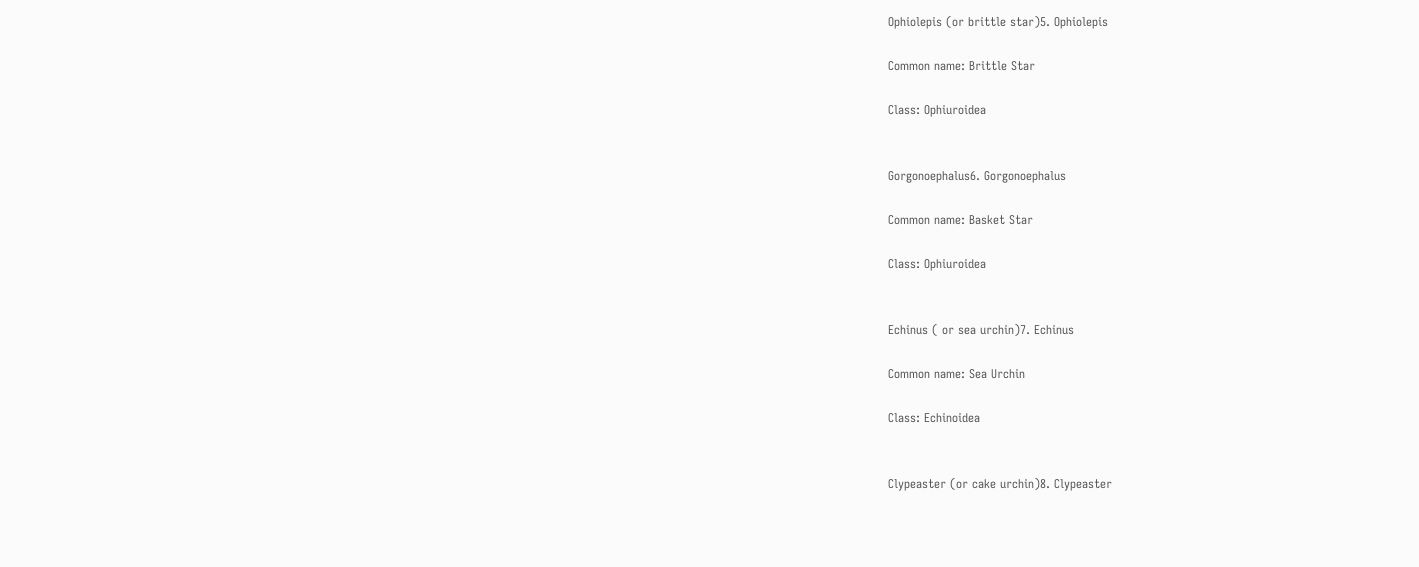Ophiolepis (or brittle star)5. Ophiolepis

Common name: Brittle Star

Class: Ophiuroidea


Gorgonoephalus6. Gorgonoephalus

Common name: Basket Star

Class: Ophiuroidea


Echinus ( or sea urchin)7. Echinus

Common name: Sea Urchin

Class: Echinoidea


Clypeaster (or cake urchin)8. Clypeaster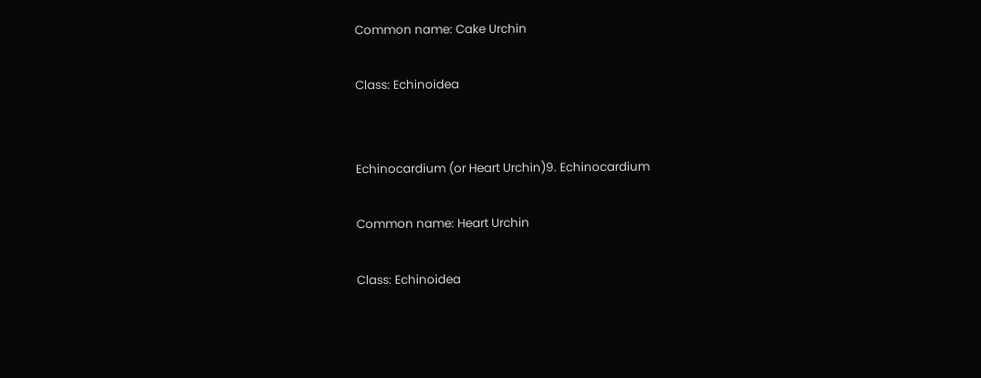Common name: Cake Urchin

Class: Echinoidea


Echinocardium (or Heart Urchin)9. Echinocardium

Common name: Heart Urchin

Class: Echinoidea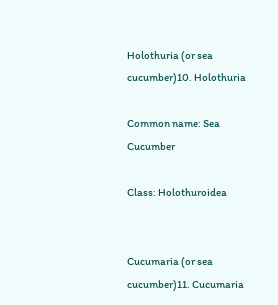Holothuria (or sea cucumber)10. Holothuria

Common name: Sea Cucumber

Class: Holothuroidea


Cucumaria (or sea cucumber)11. Cucumaria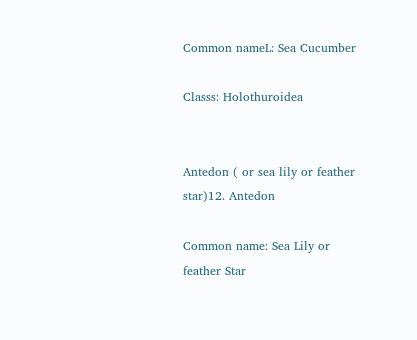Common nameL: Sea Cucumber

Classs: Holothuroidea


Antedon ( or sea lily or feather star)12. Antedon

Common name: Sea Lily or feather Star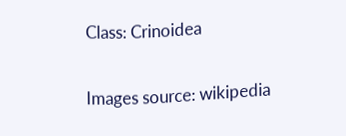Class: Crinoidea


Images source: wikipedia